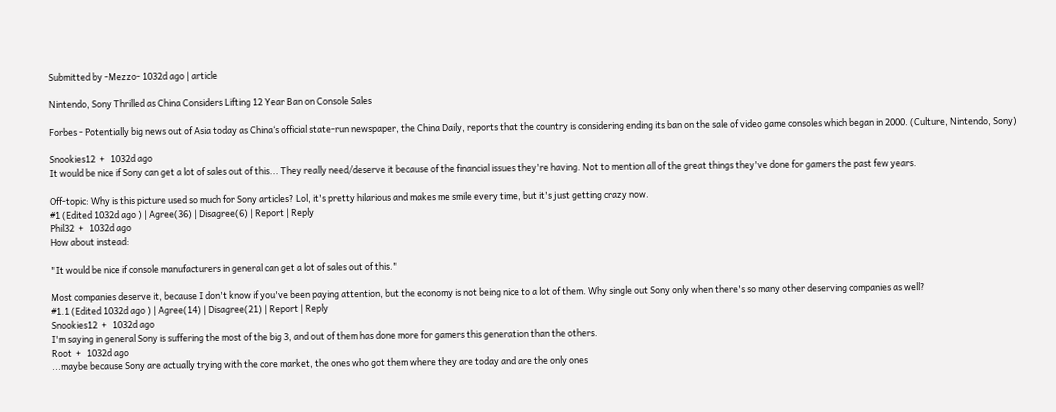Submitted by -Mezzo- 1032d ago | article

Nintendo, Sony Thrilled as China Considers Lifting 12 Year Ban on Console Sales

Forbes - Potentially big news out of Asia today as China‘s official state-run newspaper, the China Daily, reports that the country is considering ending its ban on the sale of video game consoles which began in 2000. (Culture, Nintendo, Sony)

Snookies12  +   1032d ago
It would be nice if Sony can get a lot of sales out of this... They really need/deserve it because of the financial issues they're having. Not to mention all of the great things they've done for gamers the past few years.

Off-topic: Why is this picture used so much for Sony articles? Lol, it's pretty hilarious and makes me smile every time, but it's just getting crazy now.
#1 (Edited 1032d ago ) | Agree(36) | Disagree(6) | Report | Reply
Phil32  +   1032d ago
How about instead:

"It would be nice if console manufacturers in general can get a lot of sales out of this."

Most companies deserve it, because I don't know if you've been paying attention, but the economy is not being nice to a lot of them. Why single out Sony only when there's so many other deserving companies as well?
#1.1 (Edited 1032d ago ) | Agree(14) | Disagree(21) | Report | Reply
Snookies12  +   1032d ago
I'm saying in general Sony is suffering the most of the big 3, and out of them has done more for gamers this generation than the others.
Root  +   1032d ago
...maybe because Sony are actually trying with the core market, the ones who got them where they are today and are the only ones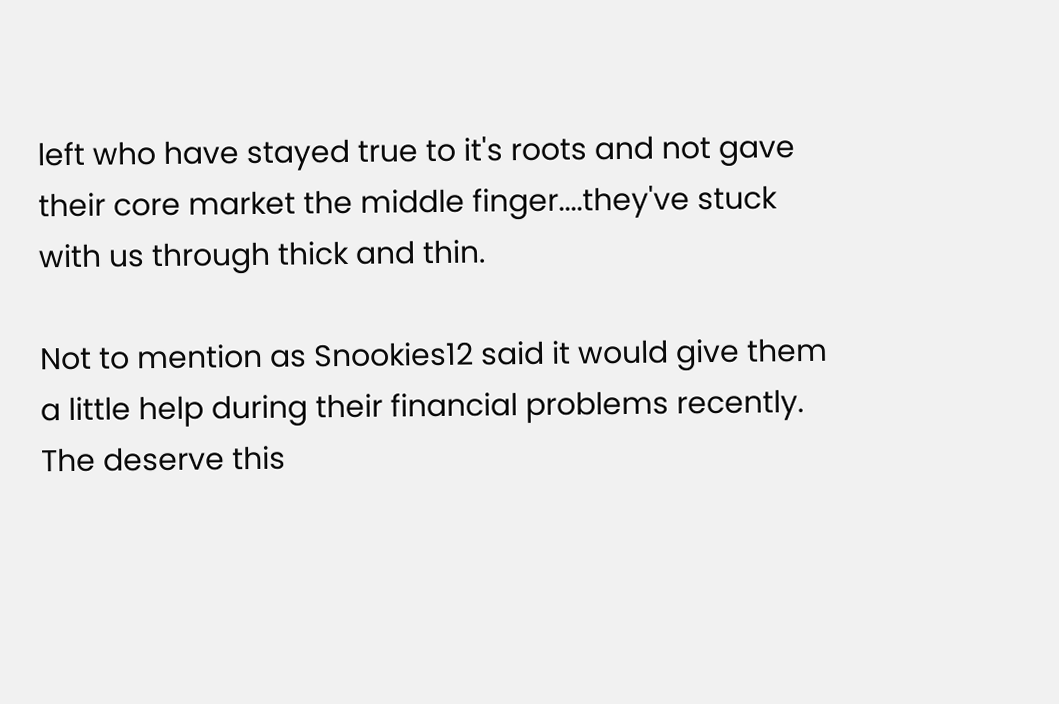left who have stayed true to it's roots and not gave their core market the middle finger....they've stuck with us through thick and thin.

Not to mention as Snookies12 said it would give them a little help during their financial problems recently. The deserve this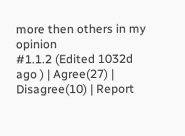more then others in my opinion
#1.1.2 (Edited 1032d ago ) | Agree(27) | Disagree(10) | Report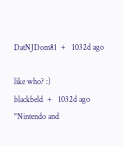DatNJDom81  +   1032d ago

like who? :)
blackbeld  +   1032d ago
"Nintendo and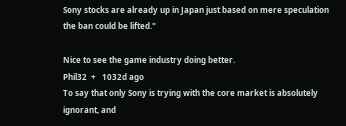Sony stocks are already up in Japan just based on mere speculation the ban could be lifted."

Nice to see the game industry doing better.
Phil32  +   1032d ago
To say that only Sony is trying with the core market is absolutely ignorant, and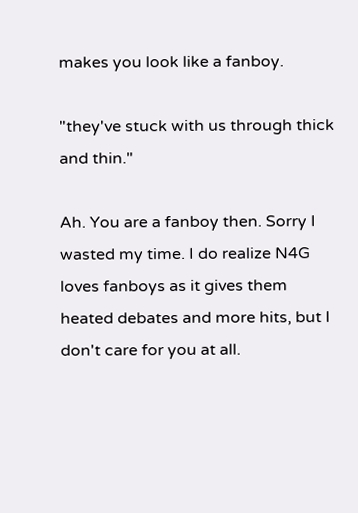makes you look like a fanboy.

"they've stuck with us through thick and thin."

Ah. You are a fanboy then. Sorry I wasted my time. I do realize N4G loves fanboys as it gives them heated debates and more hits, but I don't care for you at all.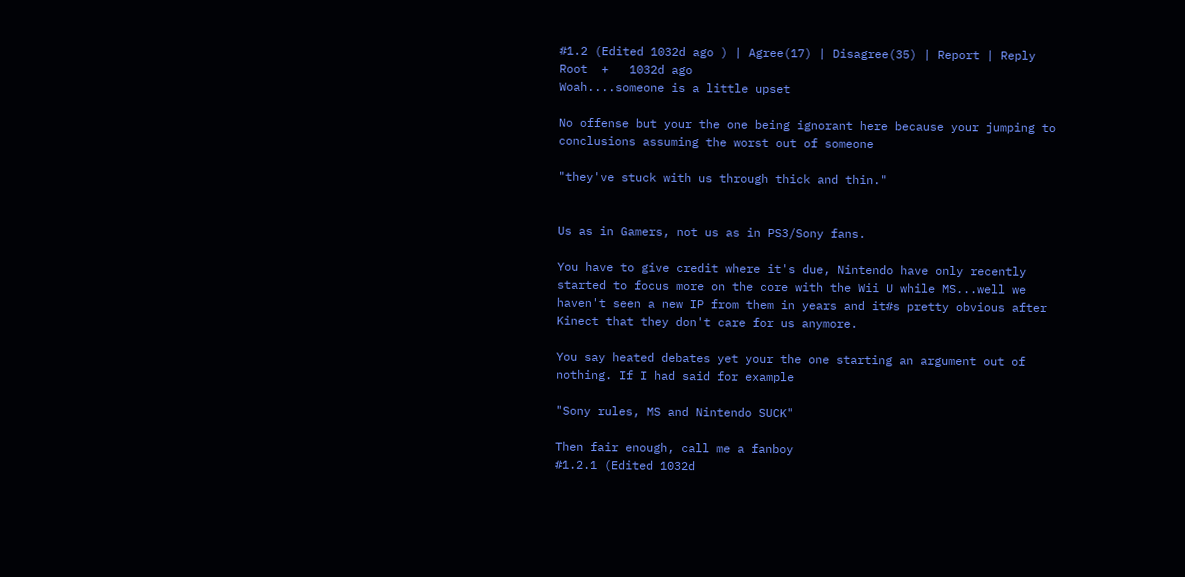#1.2 (Edited 1032d ago ) | Agree(17) | Disagree(35) | Report | Reply
Root  +   1032d ago
Woah....someone is a little upset

No offense but your the one being ignorant here because your jumping to conclusions assuming the worst out of someone

"they've stuck with us through thick and thin."


Us as in Gamers, not us as in PS3/Sony fans.

You have to give credit where it's due, Nintendo have only recently started to focus more on the core with the Wii U while MS...well we haven't seen a new IP from them in years and it#s pretty obvious after Kinect that they don't care for us anymore.

You say heated debates yet your the one starting an argument out of nothing. If I had said for example

"Sony rules, MS and Nintendo SUCK"

Then fair enough, call me a fanboy
#1.2.1 (Edited 1032d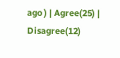ago ) | Agree(25) | Disagree(12)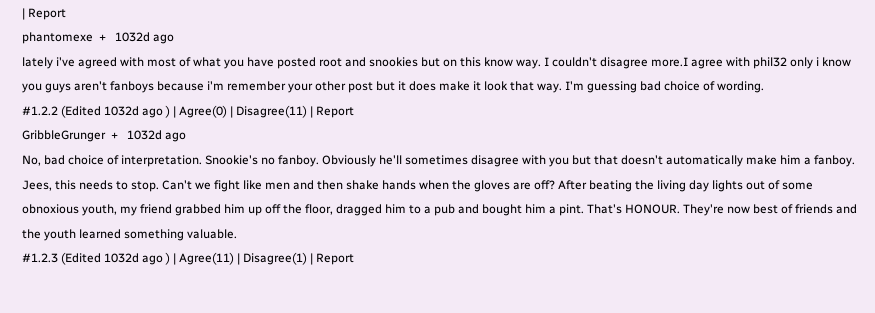| Report
phantomexe  +   1032d ago
lately i've agreed with most of what you have posted root and snookies but on this know way. I couldn't disagree more.I agree with phil32 only i know you guys aren't fanboys because i'm remember your other post but it does make it look that way. I'm guessing bad choice of wording.
#1.2.2 (Edited 1032d ago ) | Agree(0) | Disagree(11) | Report
GribbleGrunger  +   1032d ago
No, bad choice of interpretation. Snookie's no fanboy. Obviously he'll sometimes disagree with you but that doesn't automatically make him a fanboy. Jees, this needs to stop. Can't we fight like men and then shake hands when the gloves are off? After beating the living day lights out of some obnoxious youth, my friend grabbed him up off the floor, dragged him to a pub and bought him a pint. That's HONOUR. They're now best of friends and the youth learned something valuable.
#1.2.3 (Edited 1032d ago ) | Agree(11) | Disagree(1) | Report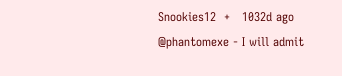Snookies12  +   1032d ago
@phantomexe - I will admit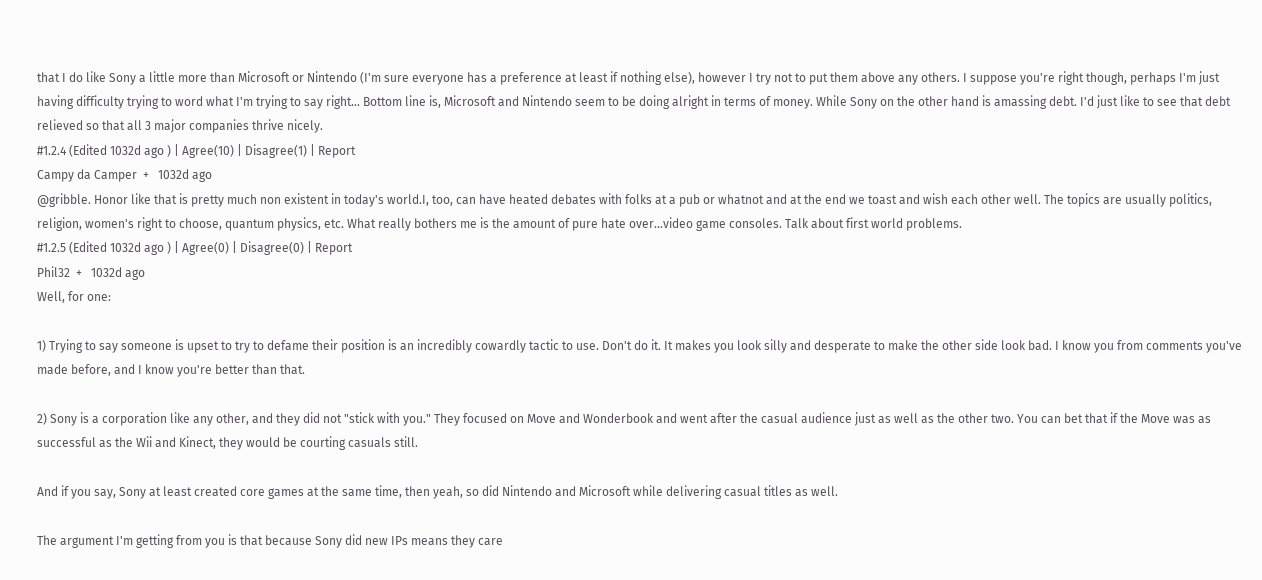that I do like Sony a little more than Microsoft or Nintendo (I'm sure everyone has a preference at least if nothing else), however I try not to put them above any others. I suppose you're right though, perhaps I'm just having difficulty trying to word what I'm trying to say right... Bottom line is, Microsoft and Nintendo seem to be doing alright in terms of money. While Sony on the other hand is amassing debt. I'd just like to see that debt relieved so that all 3 major companies thrive nicely.
#1.2.4 (Edited 1032d ago ) | Agree(10) | Disagree(1) | Report
Campy da Camper  +   1032d ago
@gribble. Honor like that is pretty much non existent in today's world.I, too, can have heated debates with folks at a pub or whatnot and at the end we toast and wish each other well. The topics are usually politics, religion, women's right to choose, quantum physics, etc. What really bothers me is the amount of pure hate over...video game consoles. Talk about first world problems.
#1.2.5 (Edited 1032d ago ) | Agree(0) | Disagree(0) | Report
Phil32  +   1032d ago
Well, for one:

1) Trying to say someone is upset to try to defame their position is an incredibly cowardly tactic to use. Don't do it. It makes you look silly and desperate to make the other side look bad. I know you from comments you've made before, and I know you're better than that.

2) Sony is a corporation like any other, and they did not "stick with you." They focused on Move and Wonderbook and went after the casual audience just as well as the other two. You can bet that if the Move was as successful as the Wii and Kinect, they would be courting casuals still.

And if you say, Sony at least created core games at the same time, then yeah, so did Nintendo and Microsoft while delivering casual titles as well.

The argument I'm getting from you is that because Sony did new IPs means they care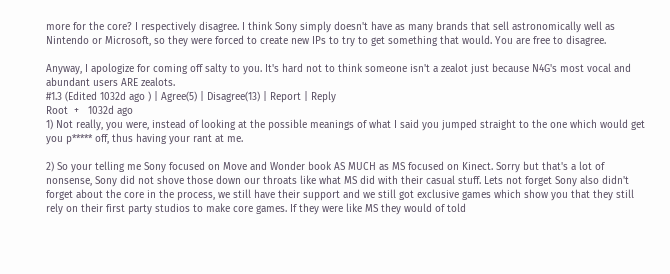more for the core? I respectively disagree. I think Sony simply doesn't have as many brands that sell astronomically well as Nintendo or Microsoft, so they were forced to create new IPs to try to get something that would. You are free to disagree.

Anyway, I apologize for coming off salty to you. It's hard not to think someone isn't a zealot just because N4G's most vocal and abundant users ARE zealots.
#1.3 (Edited 1032d ago ) | Agree(5) | Disagree(13) | Report | Reply
Root  +   1032d ago
1) Not really, you were, instead of looking at the possible meanings of what I said you jumped straight to the one which would get you p***** off, thus having your rant at me.

2) So your telling me Sony focused on Move and Wonder book AS MUCH as MS focused on Kinect. Sorry but that's a lot of nonsense, Sony did not shove those down our throats like what MS did with their casual stuff. Lets not forget Sony also didn't forget about the core in the process, we still have their support and we still got exclusive games which show you that they still rely on their first party studios to make core games. If they were like MS they would of told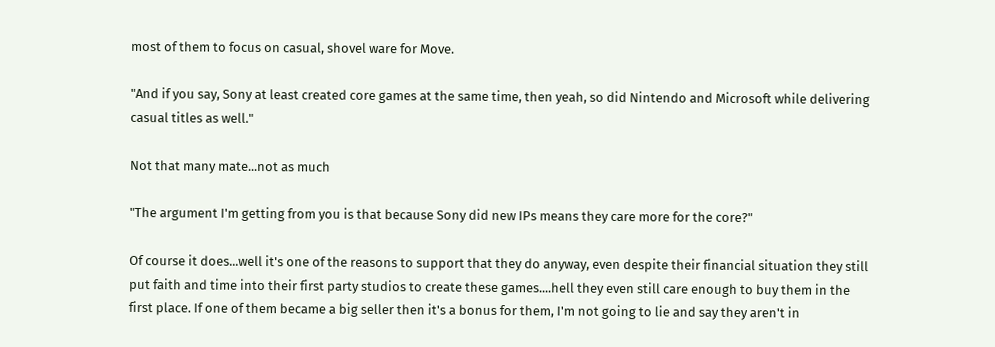most of them to focus on casual, shovel ware for Move.

"And if you say, Sony at least created core games at the same time, then yeah, so did Nintendo and Microsoft while delivering casual titles as well."

Not that many mate...not as much

"The argument I'm getting from you is that because Sony did new IPs means they care more for the core?"

Of course it does...well it's one of the reasons to support that they do anyway, even despite their financial situation they still put faith and time into their first party studios to create these games....hell they even still care enough to buy them in the first place. If one of them became a big seller then it's a bonus for them, I'm not going to lie and say they aren't in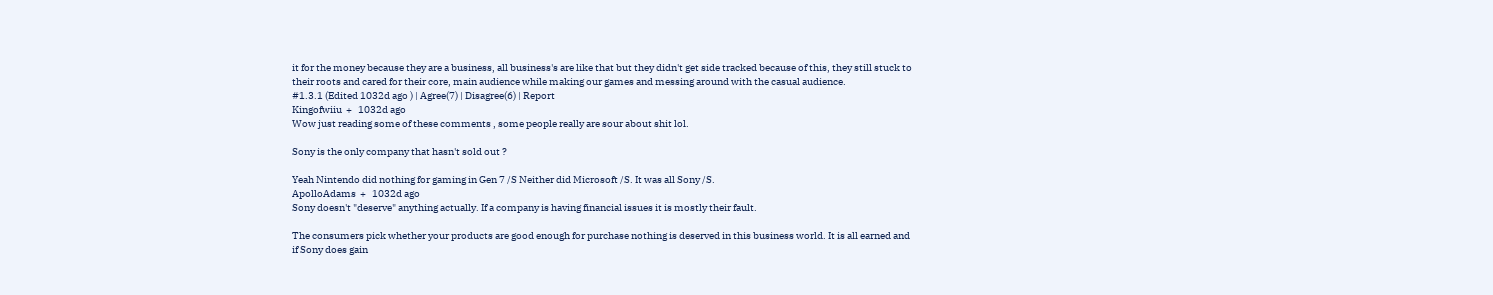it for the money because they are a business, all business's are like that but they didn't get side tracked because of this, they still stuck to their roots and cared for their core, main audience while making our games and messing around with the casual audience.
#1.3.1 (Edited 1032d ago ) | Agree(7) | Disagree(6) | Report
Kingofwiiu  +   1032d ago
Wow just reading some of these comments , some people really are sour about shit lol.

Sony is the only company that hasn't sold out ?

Yeah Nintendo did nothing for gaming in Gen 7 /S Neither did Microsoft /S. It was all Sony /S.
ApolloAdams  +   1032d ago
Sony doesn't "deserve" anything actually. If a company is having financial issues it is mostly their fault.

The consumers pick whether your products are good enough for purchase nothing is deserved in this business world. It is all earned and if Sony does gain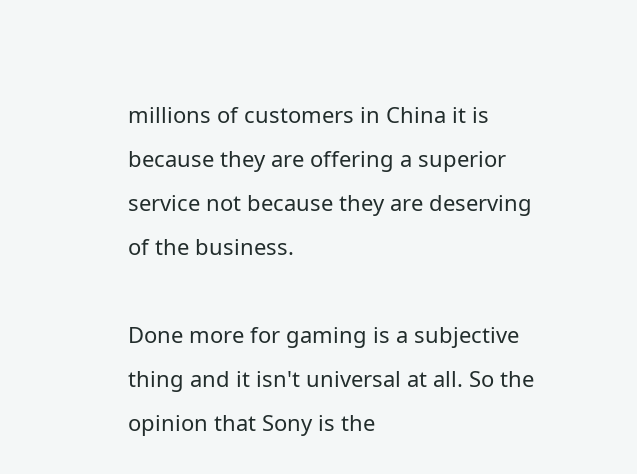millions of customers in China it is because they are offering a superior service not because they are deserving of the business.

Done more for gaming is a subjective thing and it isn't universal at all. So the opinion that Sony is the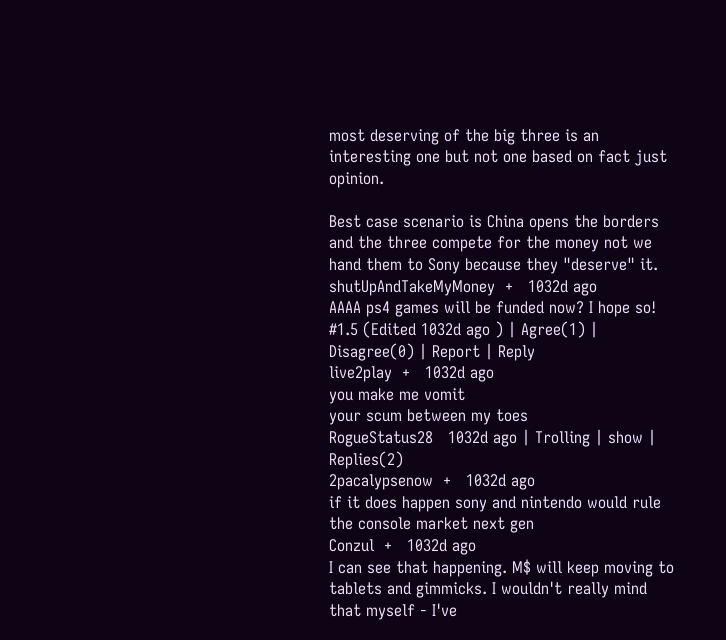most deserving of the big three is an interesting one but not one based on fact just opinion.

Best case scenario is China opens the borders and the three compete for the money not we hand them to Sony because they "deserve" it.
shutUpAndTakeMyMoney  +   1032d ago
AAAA ps4 games will be funded now? I hope so!
#1.5 (Edited 1032d ago ) | Agree(1) | Disagree(0) | Report | Reply
live2play  +   1032d ago
you make me vomit
your scum between my toes
RogueStatus28   1032d ago | Trolling | show | Replies(2)
2pacalypsenow  +   1032d ago
if it does happen sony and nintendo would rule the console market next gen
Conzul  +   1032d ago
I can see that happening. M$ will keep moving to tablets and gimmicks. I wouldn't really mind that myself - I've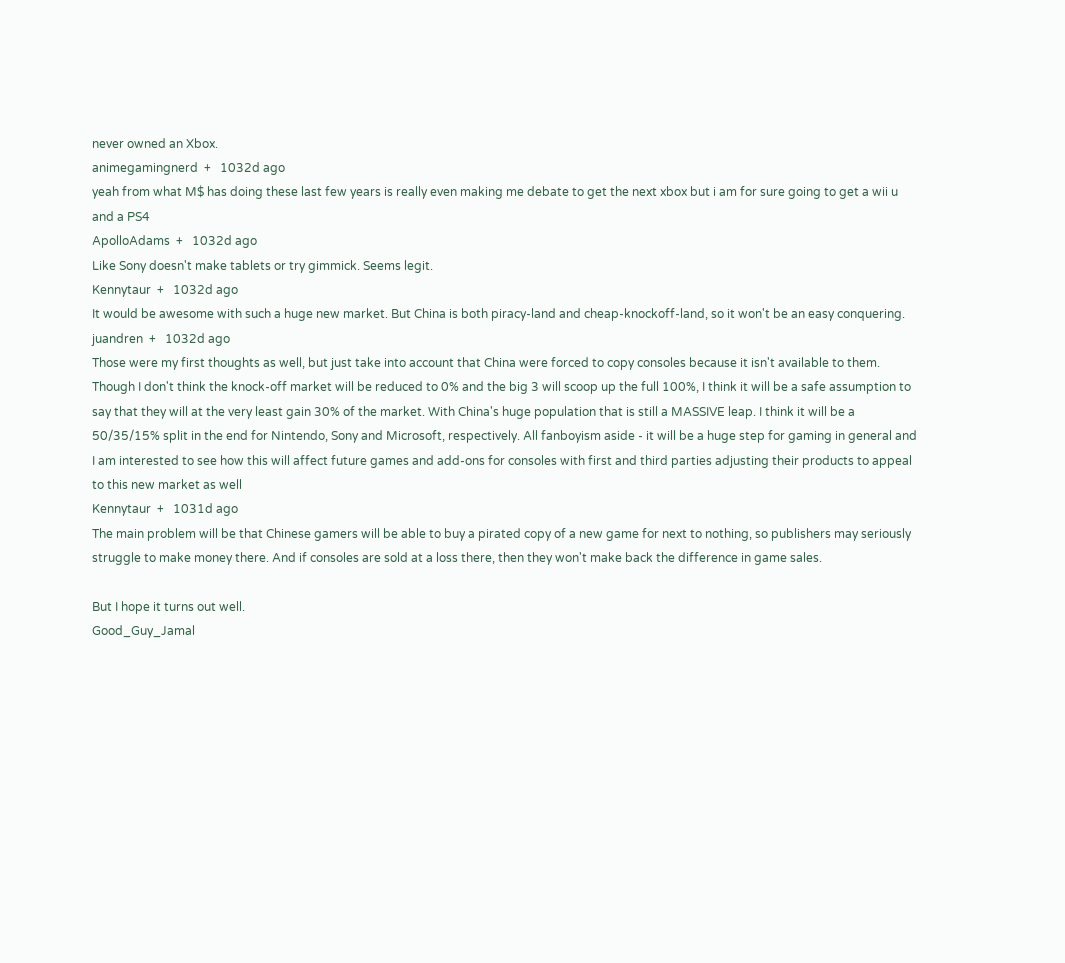never owned an Xbox.
animegamingnerd  +   1032d ago
yeah from what M$ has doing these last few years is really even making me debate to get the next xbox but i am for sure going to get a wii u and a PS4
ApolloAdams  +   1032d ago
Like Sony doesn't make tablets or try gimmick. Seems legit.
Kennytaur  +   1032d ago
It would be awesome with such a huge new market. But China is both piracy-land and cheap-knockoff-land, so it won't be an easy conquering.
juandren  +   1032d ago
Those were my first thoughts as well, but just take into account that China were forced to copy consoles because it isn't available to them. Though I don't think the knock-off market will be reduced to 0% and the big 3 will scoop up the full 100%, I think it will be a safe assumption to say that they will at the very least gain 30% of the market. With China's huge population that is still a MASSIVE leap. I think it will be a 50/35/15% split in the end for Nintendo, Sony and Microsoft, respectively. All fanboyism aside - it will be a huge step for gaming in general and I am interested to see how this will affect future games and add-ons for consoles with first and third parties adjusting their products to appeal to this new market as well
Kennytaur  +   1031d ago
The main problem will be that Chinese gamers will be able to buy a pirated copy of a new game for next to nothing, so publishers may seriously struggle to make money there. And if consoles are sold at a loss there, then they won't make back the difference in game sales.

But I hope it turns out well.
Good_Guy_Jamal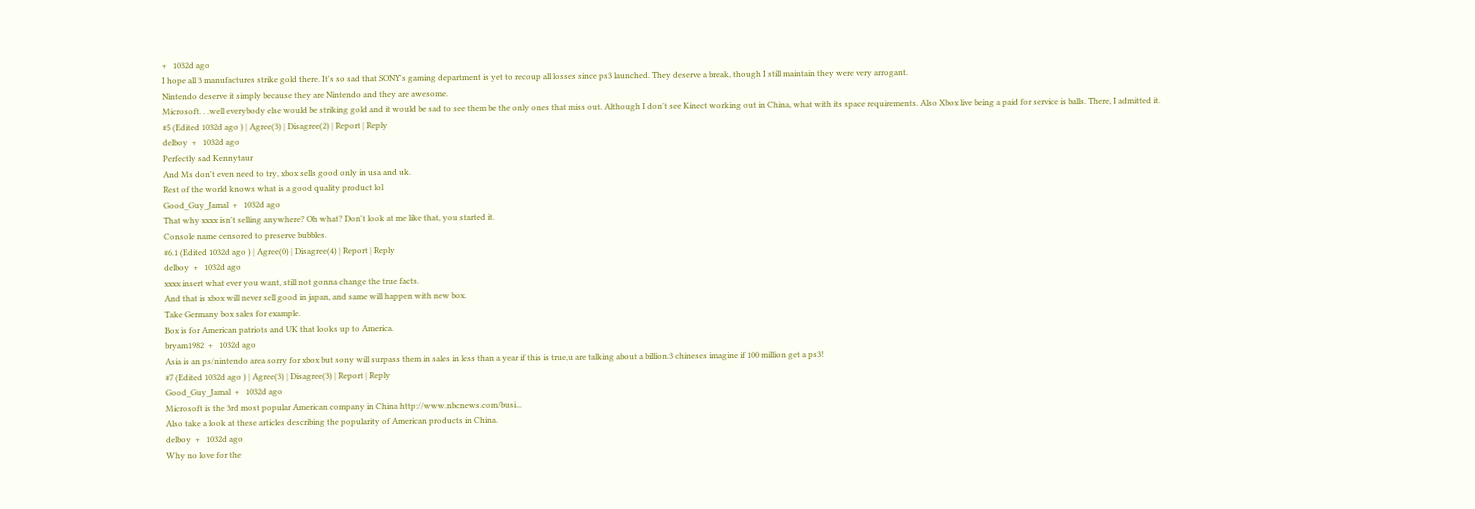+   1032d ago
I hope all 3 manufactures strike gold there. It's so sad that SONY's gaming department is yet to recoup all losses since ps3 launched. They deserve a break, though I still maintain they were very arrogant.
Nintendo deserve it simply because they are Nintendo and they are awesome.
Microsoft. . .well everybody else would be striking gold and it would be sad to see them be the only ones that miss out. Although I don't see Kinect working out in China, what with its space requirements. Also Xbox live being a paid for service is balls. There, I admitted it.
#5 (Edited 1032d ago ) | Agree(3) | Disagree(2) | Report | Reply
delboy  +   1032d ago
Perfectly sad Kennytaur
And Ms don't even need to try, xbox sells good only in usa and uk.
Rest of the world knows what is a good quality product lol
Good_Guy_Jamal  +   1032d ago
That why xxxx isn't selling anywhere? Oh what? Don't look at me like that, you started it.
Console name censored to preserve bubbles.
#6.1 (Edited 1032d ago ) | Agree(0) | Disagree(4) | Report | Reply
delboy  +   1032d ago
xxxx insert what ever you want, still not gonna change the true facts.
And that is xbox will never sell good in japan, and same will happen with new box.
Take Germany box sales for example.
Box is for American patriots and UK that looks up to America.
bryam1982  +   1032d ago
Asia is an ps/nintendo area sorry for xbox but sony will surpass them in sales in less than a year if this is true,u are talking about a billion.3 chineses imagine if 100 million get a ps3!
#7 (Edited 1032d ago ) | Agree(3) | Disagree(3) | Report | Reply
Good_Guy_Jamal  +   1032d ago
Microsoft is the 3rd most popular American company in China http://www.nbcnews.com/busi...
Also take a look at these articles describing the popularity of American products in China.
delboy  +   1032d ago
Why no love for the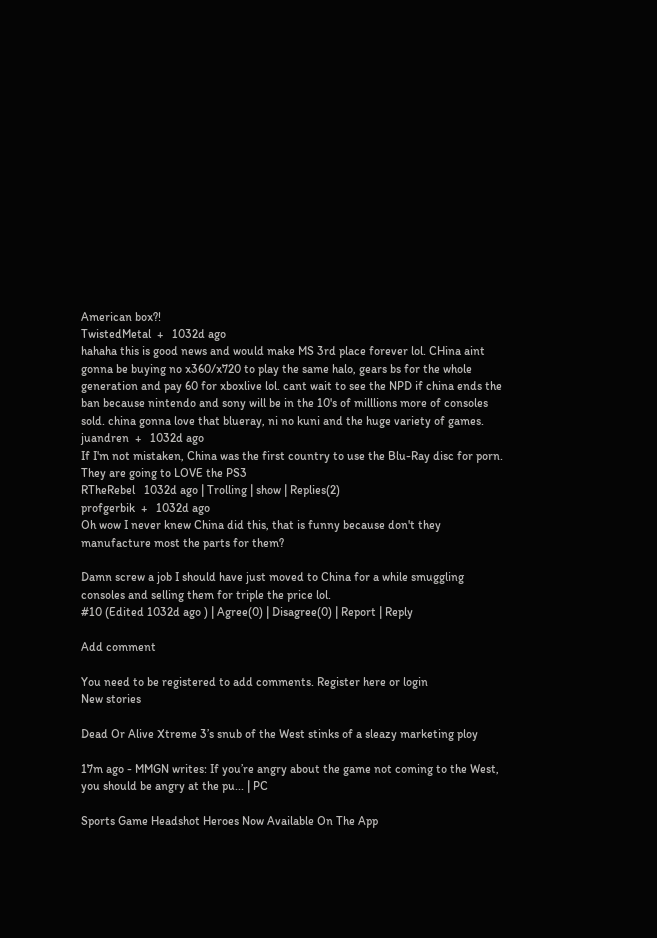American box?!
TwistedMetal  +   1032d ago
hahaha this is good news and would make MS 3rd place forever lol. CHina aint gonna be buying no x360/x720 to play the same halo, gears bs for the whole generation and pay 60 for xboxlive lol. cant wait to see the NPD if china ends the ban because nintendo and sony will be in the 10's of milllions more of consoles sold. china gonna love that blueray, ni no kuni and the huge variety of games.
juandren  +   1032d ago
If I'm not mistaken, China was the first country to use the Blu-Ray disc for porn. They are going to LOVE the PS3
RTheRebel   1032d ago | Trolling | show | Replies(2)
profgerbik  +   1032d ago
Oh wow I never knew China did this, that is funny because don't they manufacture most the parts for them?

Damn screw a job I should have just moved to China for a while smuggling consoles and selling them for triple the price lol.
#10 (Edited 1032d ago ) | Agree(0) | Disagree(0) | Report | Reply

Add comment

You need to be registered to add comments. Register here or login
New stories

Dead Or Alive Xtreme 3’s snub of the West stinks of a sleazy marketing ploy

17m ago - MMGN writes: If you’re angry about the game not coming to the West, you should be angry at the pu... | PC

Sports Game Headshot Heroes Now Available On The App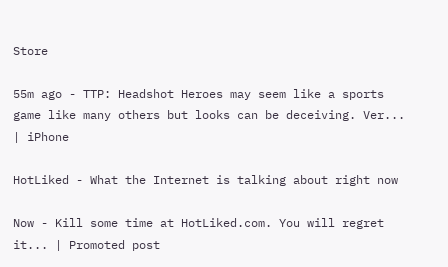Store

55m ago - TTP: Headshot Heroes may seem like a sports game like many others but looks can be deceiving. Ver... | iPhone

HotLiked - What the Internet is talking about right now

Now - Kill some time at HotLiked.com. You will regret it... | Promoted post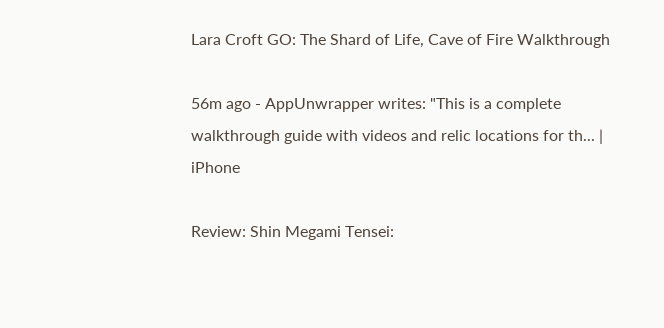Lara Croft GO: The Shard of Life, Cave of Fire Walkthrough

56m ago - AppUnwrapper writes: "This is a complete walkthrough guide with videos and relic locations for th... | iPhone

Review: Shin Megami Tensei: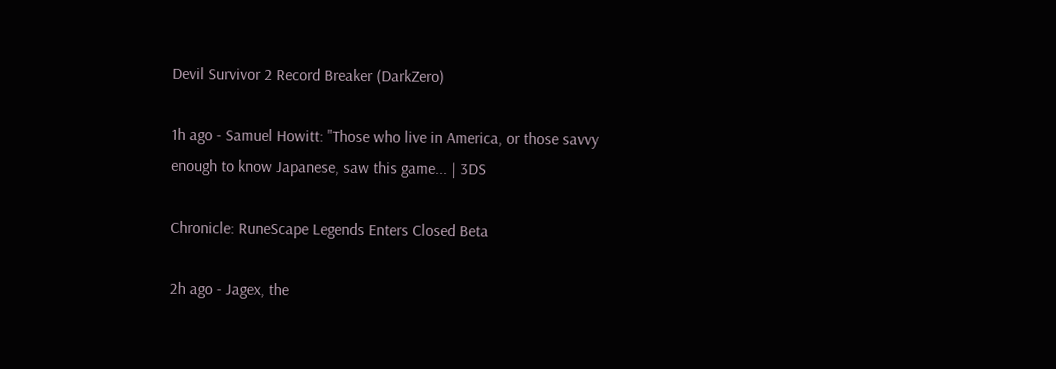Devil Survivor 2 Record Breaker (DarkZero)

1h ago - Samuel Howitt: "Those who live in America, or those savvy enough to know Japanese, saw this game... | 3DS

Chronicle: RuneScape Legends Enters Closed Beta

2h ago - Jagex, the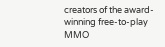creators of the award-winning free-to-play MMO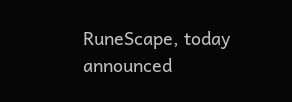RuneScape, today announced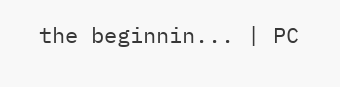the beginnin... | PC